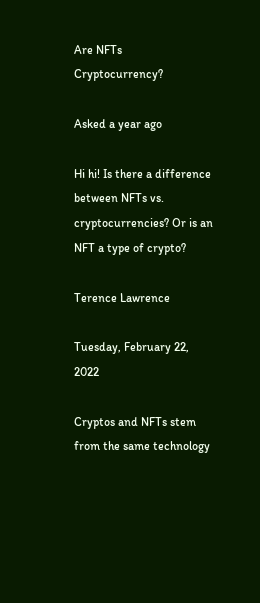Are NFTs Cryptocurrency?

Asked a year ago

Hi hi! Is there a difference between NFTs vs. cryptocurrencies? Or is an NFT a type of crypto?

Terence Lawrence

Tuesday, February 22, 2022

Cryptos and NFTs stem from the same technology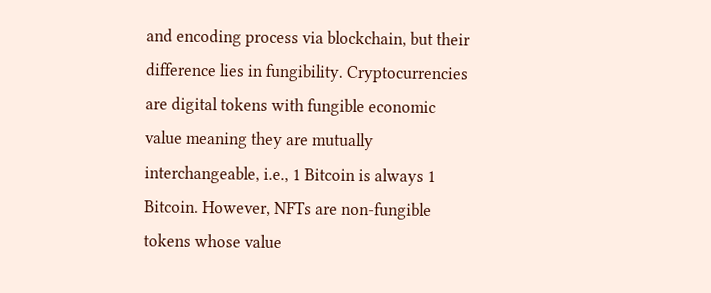and encoding process via blockchain, but their difference lies in fungibility. Cryptocurrencies are digital tokens with fungible economic value meaning they are mutually interchangeable, i.e., 1 Bitcoin is always 1 Bitcoin. However, NFTs are non-fungible tokens whose value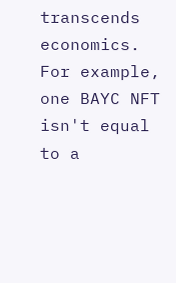transcends economics. For example, one BAYC NFT isn't equal to a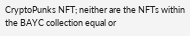CryptoPunks NFT; neither are the NFTs within the BAYC collection equal or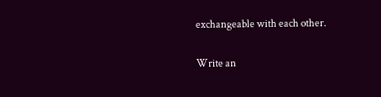exchangeable with each other.

Write an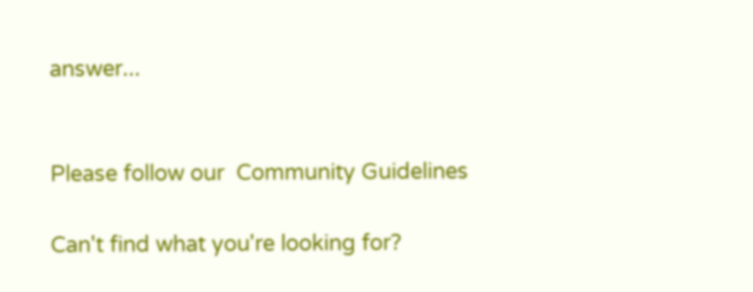answer...


Please follow our  Community Guidelines

Can't find what you're looking for?